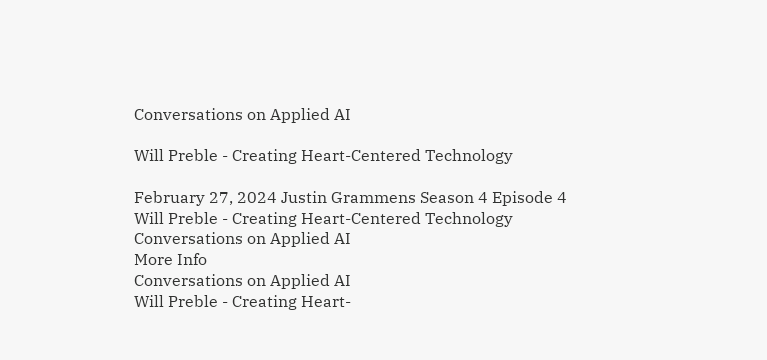Conversations on Applied AI

Will Preble - Creating Heart-Centered Technology

February 27, 2024 Justin Grammens Season 4 Episode 4
Will Preble - Creating Heart-Centered Technology
Conversations on Applied AI
More Info
Conversations on Applied AI
Will Preble - Creating Heart-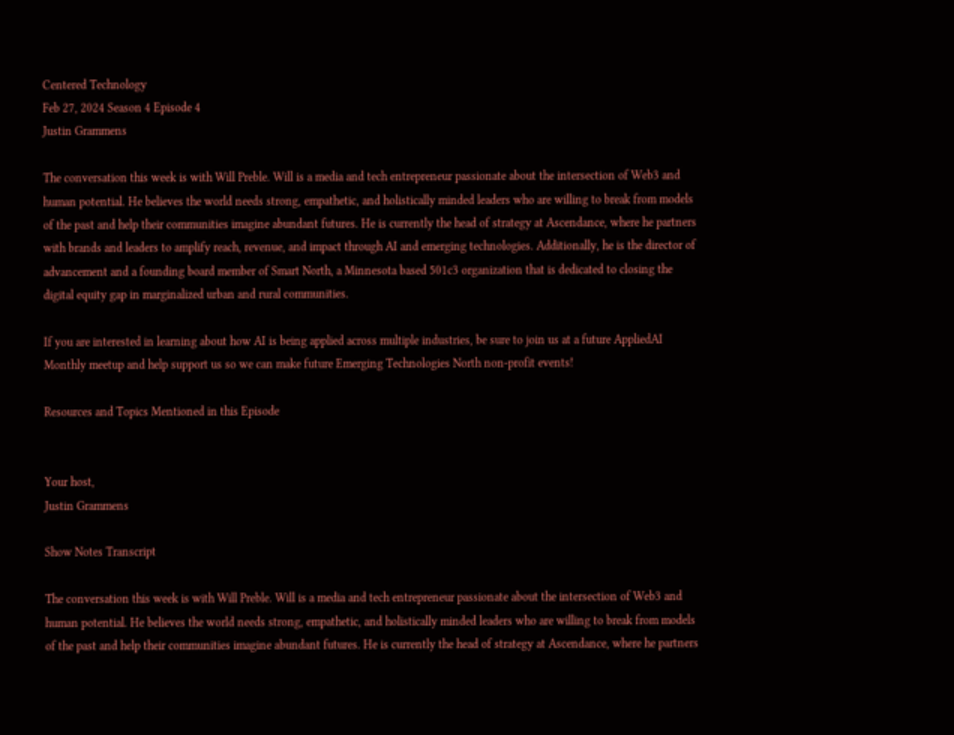Centered Technology
Feb 27, 2024 Season 4 Episode 4
Justin Grammens

The conversation this week is with Will Preble. Will is a media and tech entrepreneur passionate about the intersection of Web3 and human potential. He believes the world needs strong, empathetic, and holistically minded leaders who are willing to break from models of the past and help their communities imagine abundant futures. He is currently the head of strategy at Ascendance, where he partners with brands and leaders to amplify reach, revenue, and impact through AI and emerging technologies. Additionally, he is the director of advancement and a founding board member of Smart North, a Minnesota based 501c3 organization that is dedicated to closing the digital equity gap in marginalized urban and rural communities.

If you are interested in learning about how AI is being applied across multiple industries, be sure to join us at a future AppliedAI Monthly meetup and help support us so we can make future Emerging Technologies North non-profit events!

Resources and Topics Mentioned in this Episode


Your host,
Justin Grammens

Show Notes Transcript

The conversation this week is with Will Preble. Will is a media and tech entrepreneur passionate about the intersection of Web3 and human potential. He believes the world needs strong, empathetic, and holistically minded leaders who are willing to break from models of the past and help their communities imagine abundant futures. He is currently the head of strategy at Ascendance, where he partners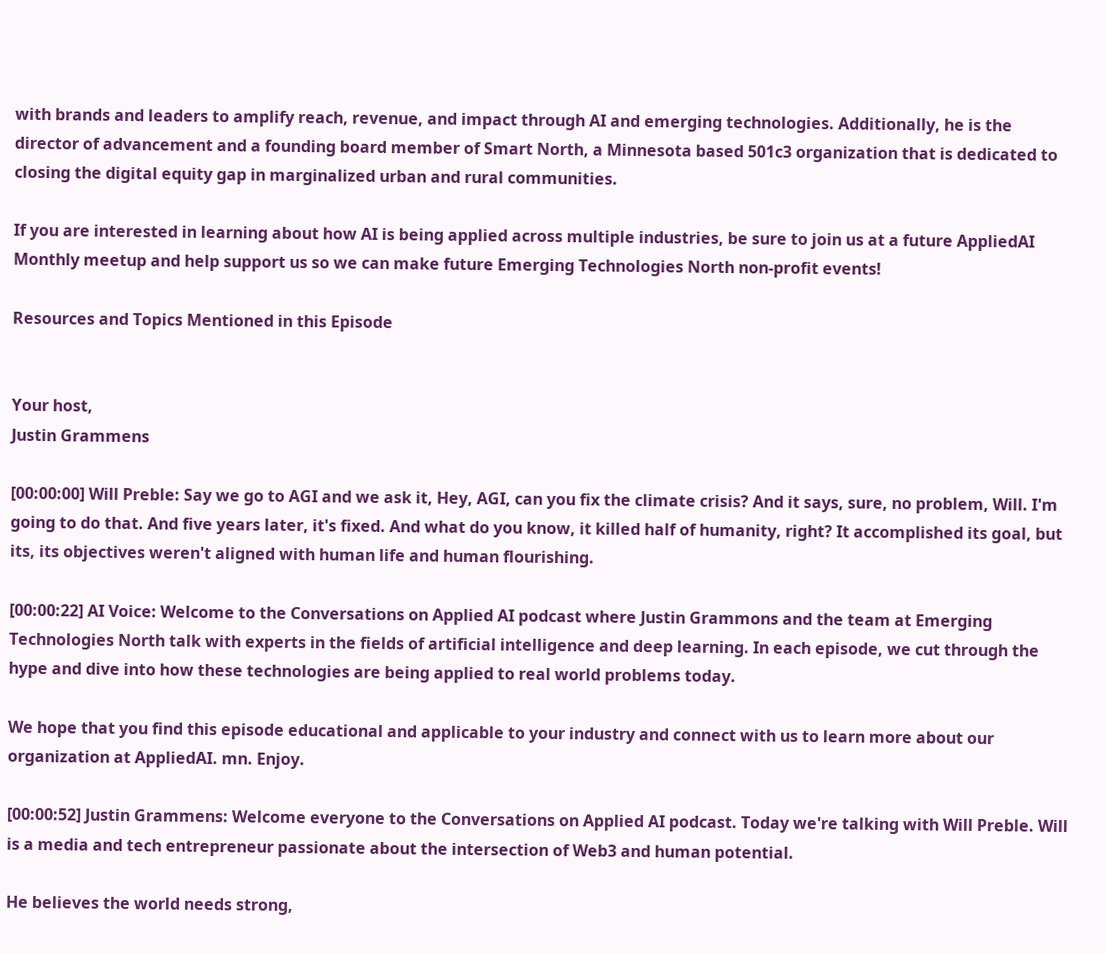with brands and leaders to amplify reach, revenue, and impact through AI and emerging technologies. Additionally, he is the director of advancement and a founding board member of Smart North, a Minnesota based 501c3 organization that is dedicated to closing the digital equity gap in marginalized urban and rural communities.

If you are interested in learning about how AI is being applied across multiple industries, be sure to join us at a future AppliedAI Monthly meetup and help support us so we can make future Emerging Technologies North non-profit events!

Resources and Topics Mentioned in this Episode


Your host,
Justin Grammens

[00:00:00] Will Preble: Say we go to AGI and we ask it, Hey, AGI, can you fix the climate crisis? And it says, sure, no problem, Will. I'm going to do that. And five years later, it's fixed. And what do you know, it killed half of humanity, right? It accomplished its goal, but its, its objectives weren't aligned with human life and human flourishing.

[00:00:22] AI Voice: Welcome to the Conversations on Applied AI podcast where Justin Grammons and the team at Emerging Technologies North talk with experts in the fields of artificial intelligence and deep learning. In each episode, we cut through the hype and dive into how these technologies are being applied to real world problems today.

We hope that you find this episode educational and applicable to your industry and connect with us to learn more about our organization at AppliedAI. mn. Enjoy.

[00:00:52] Justin Grammens: Welcome everyone to the Conversations on Applied AI podcast. Today we're talking with Will Preble. Will is a media and tech entrepreneur passionate about the intersection of Web3 and human potential.

He believes the world needs strong,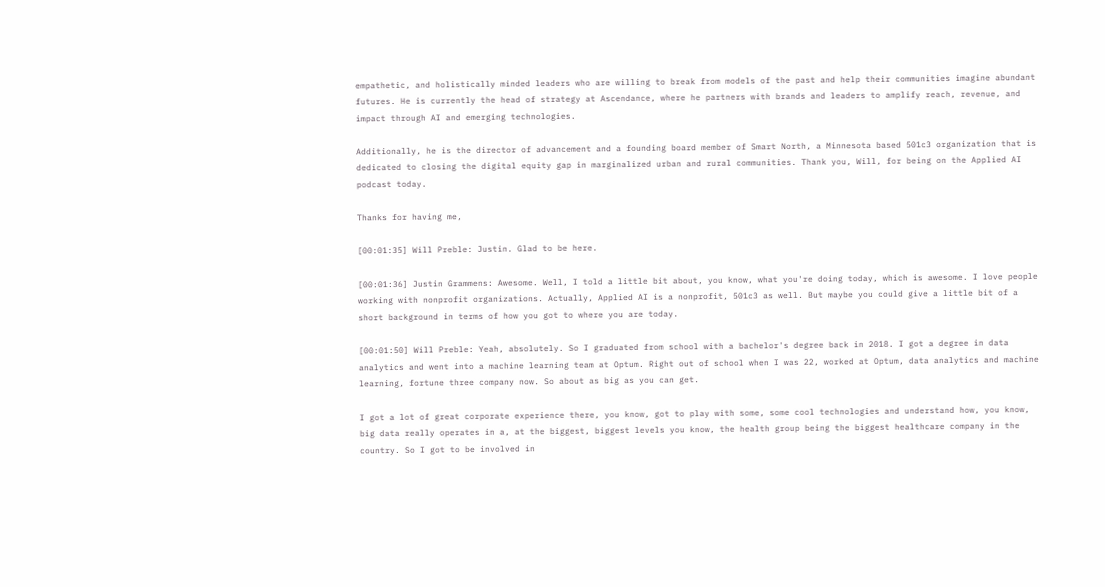empathetic, and holistically minded leaders who are willing to break from models of the past and help their communities imagine abundant futures. He is currently the head of strategy at Ascendance, where he partners with brands and leaders to amplify reach, revenue, and impact through AI and emerging technologies.

Additionally, he is the director of advancement and a founding board member of Smart North, a Minnesota based 501c3 organization that is dedicated to closing the digital equity gap in marginalized urban and rural communities. Thank you, Will, for being on the Applied AI podcast today.

Thanks for having me,

[00:01:35] Will Preble: Justin. Glad to be here.

[00:01:36] Justin Grammens: Awesome. Well, I told a little bit about, you know, what you're doing today, which is awesome. I love people working with nonprofit organizations. Actually, Applied AI is a nonprofit, 501c3 as well. But maybe you could give a little bit of a short background in terms of how you got to where you are today.

[00:01:50] Will Preble: Yeah, absolutely. So I graduated from school with a bachelor's degree back in 2018. I got a degree in data analytics and went into a machine learning team at Optum. Right out of school when I was 22, worked at Optum, data analytics and machine learning, fortune three company now. So about as big as you can get.

I got a lot of great corporate experience there, you know, got to play with some, some cool technologies and understand how, you know, big data really operates in a, at the biggest, biggest levels you know, the health group being the biggest healthcare company in the country. So I got to be involved in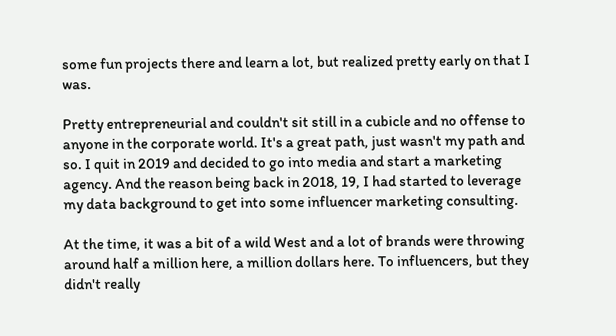some fun projects there and learn a lot, but realized pretty early on that I was.

Pretty entrepreneurial and couldn't sit still in a cubicle and no offense to anyone in the corporate world. It's a great path, just wasn't my path and so. I quit in 2019 and decided to go into media and start a marketing agency. And the reason being back in 2018, 19, I had started to leverage my data background to get into some influencer marketing consulting.

At the time, it was a bit of a wild West and a lot of brands were throwing around half a million here, a million dollars here. To influencers, but they didn't really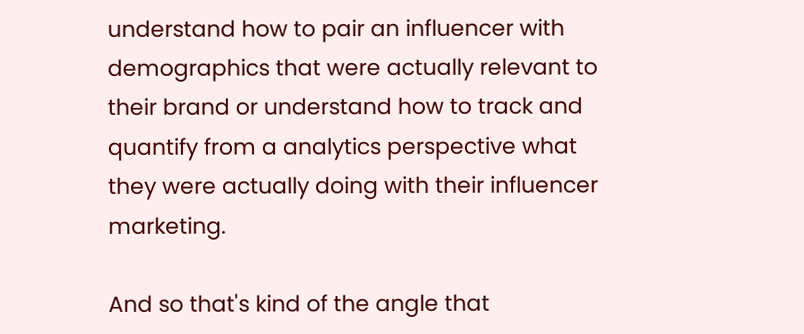understand how to pair an influencer with demographics that were actually relevant to their brand or understand how to track and quantify from a analytics perspective what they were actually doing with their influencer marketing.

And so that's kind of the angle that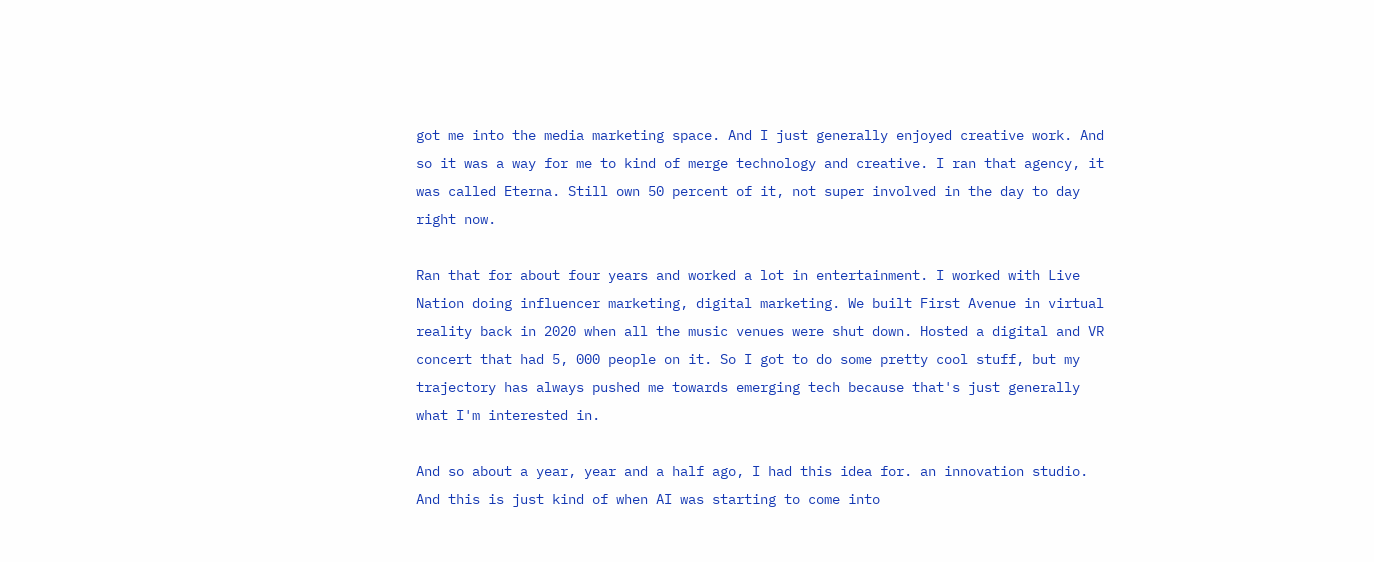got me into the media marketing space. And I just generally enjoyed creative work. And so it was a way for me to kind of merge technology and creative. I ran that agency, it was called Eterna. Still own 50 percent of it, not super involved in the day to day right now.

Ran that for about four years and worked a lot in entertainment. I worked with Live Nation doing influencer marketing, digital marketing. We built First Avenue in virtual reality back in 2020 when all the music venues were shut down. Hosted a digital and VR concert that had 5, 000 people on it. So I got to do some pretty cool stuff, but my trajectory has always pushed me towards emerging tech because that's just generally what I'm interested in.

And so about a year, year and a half ago, I had this idea for. an innovation studio. And this is just kind of when AI was starting to come into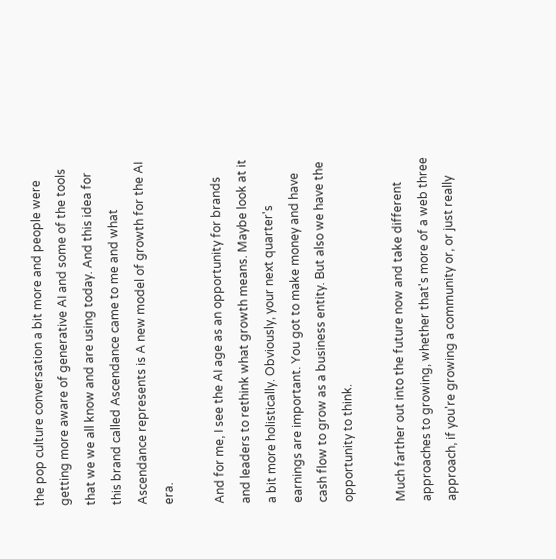the pop culture conversation a bit more and people were getting more aware of generative AI and some of the tools that we we all know and are using today. And this idea for this brand called Ascendance came to me and what Ascendance represents is A new model of growth for the AI era.

And for me, I see the AI age as an opportunity for brands and leaders to rethink what growth means. Maybe look at it a bit more holistically. Obviously, your next quarter's earnings are important. You got to make money and have cash flow to grow as a business entity. But also we have the opportunity to think.

Much farther out into the future now and take different approaches to growing, whether that's more of a web three approach, if you're growing a community or, or just really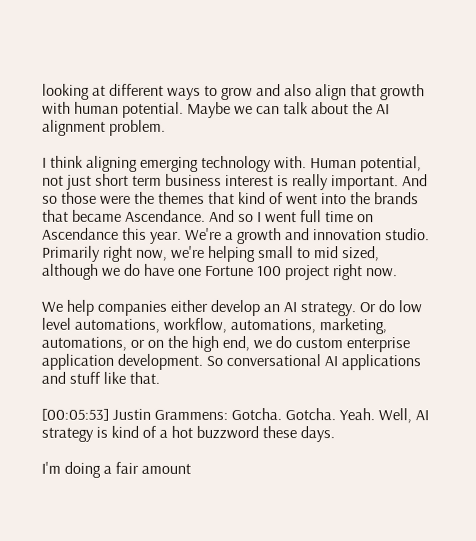looking at different ways to grow and also align that growth with human potential. Maybe we can talk about the AI alignment problem.

I think aligning emerging technology with. Human potential, not just short term business interest is really important. And so those were the themes that kind of went into the brands that became Ascendance. And so I went full time on Ascendance this year. We're a growth and innovation studio. Primarily right now, we're helping small to mid sized, although we do have one Fortune 100 project right now.

We help companies either develop an AI strategy. Or do low level automations, workflow, automations, marketing, automations, or on the high end, we do custom enterprise application development. So conversational AI applications and stuff like that.

[00:05:53] Justin Grammens: Gotcha. Gotcha. Yeah. Well, AI strategy is kind of a hot buzzword these days.

I'm doing a fair amount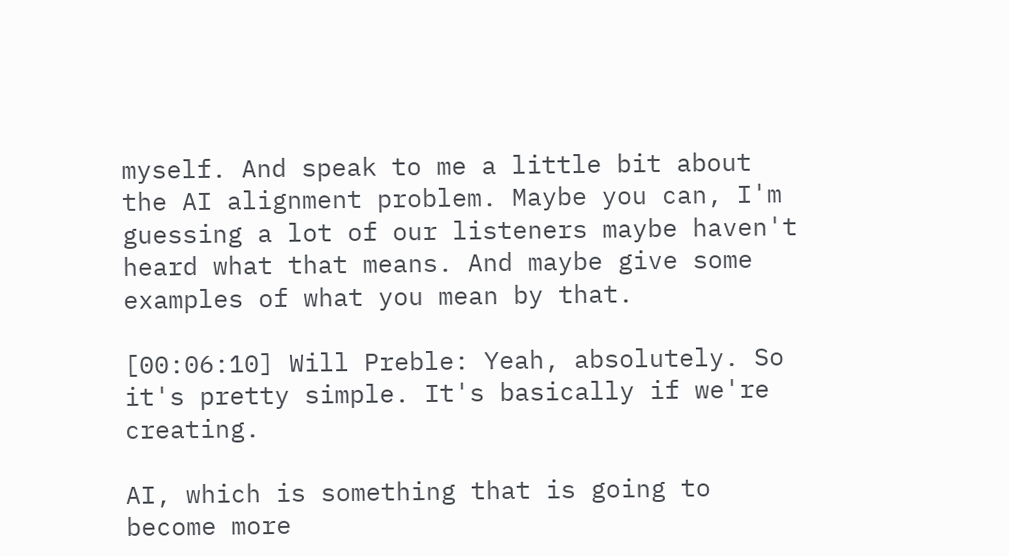myself. And speak to me a little bit about the AI alignment problem. Maybe you can, I'm guessing a lot of our listeners maybe haven't heard what that means. And maybe give some examples of what you mean by that.

[00:06:10] Will Preble: Yeah, absolutely. So it's pretty simple. It's basically if we're creating.

AI, which is something that is going to become more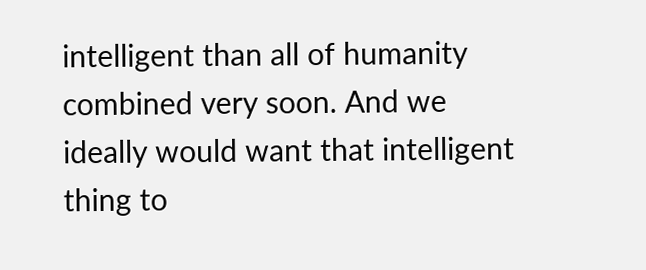intelligent than all of humanity combined very soon. And we ideally would want that intelligent thing to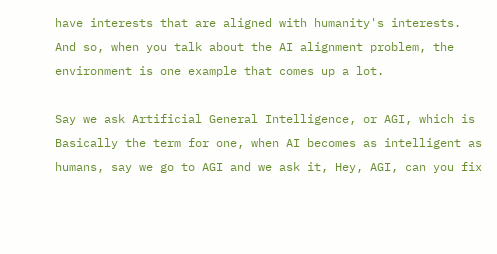have interests that are aligned with humanity's interests. And so, when you talk about the AI alignment problem, the environment is one example that comes up a lot.

Say we ask Artificial General Intelligence, or AGI, which is Basically the term for one, when AI becomes as intelligent as humans, say we go to AGI and we ask it, Hey, AGI, can you fix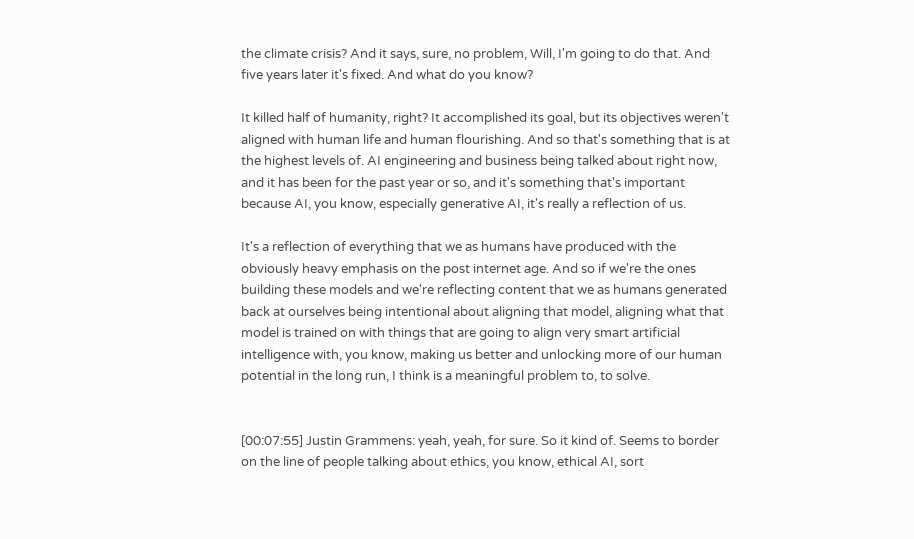the climate crisis? And it says, sure, no problem, Will, I'm going to do that. And five years later it's fixed. And what do you know?

It killed half of humanity, right? It accomplished its goal, but its objectives weren't aligned with human life and human flourishing. And so that's something that is at the highest levels of. AI engineering and business being talked about right now, and it has been for the past year or so, and it's something that's important because AI, you know, especially generative AI, it's really a reflection of us.

It's a reflection of everything that we as humans have produced with the obviously heavy emphasis on the post internet age. And so if we're the ones building these models and we're reflecting content that we as humans generated back at ourselves being intentional about aligning that model, aligning what that model is trained on with things that are going to align very smart artificial intelligence with, you know, making us better and unlocking more of our human potential in the long run, I think is a meaningful problem to, to solve.


[00:07:55] Justin Grammens: yeah, yeah, for sure. So it kind of. Seems to border on the line of people talking about ethics, you know, ethical AI, sort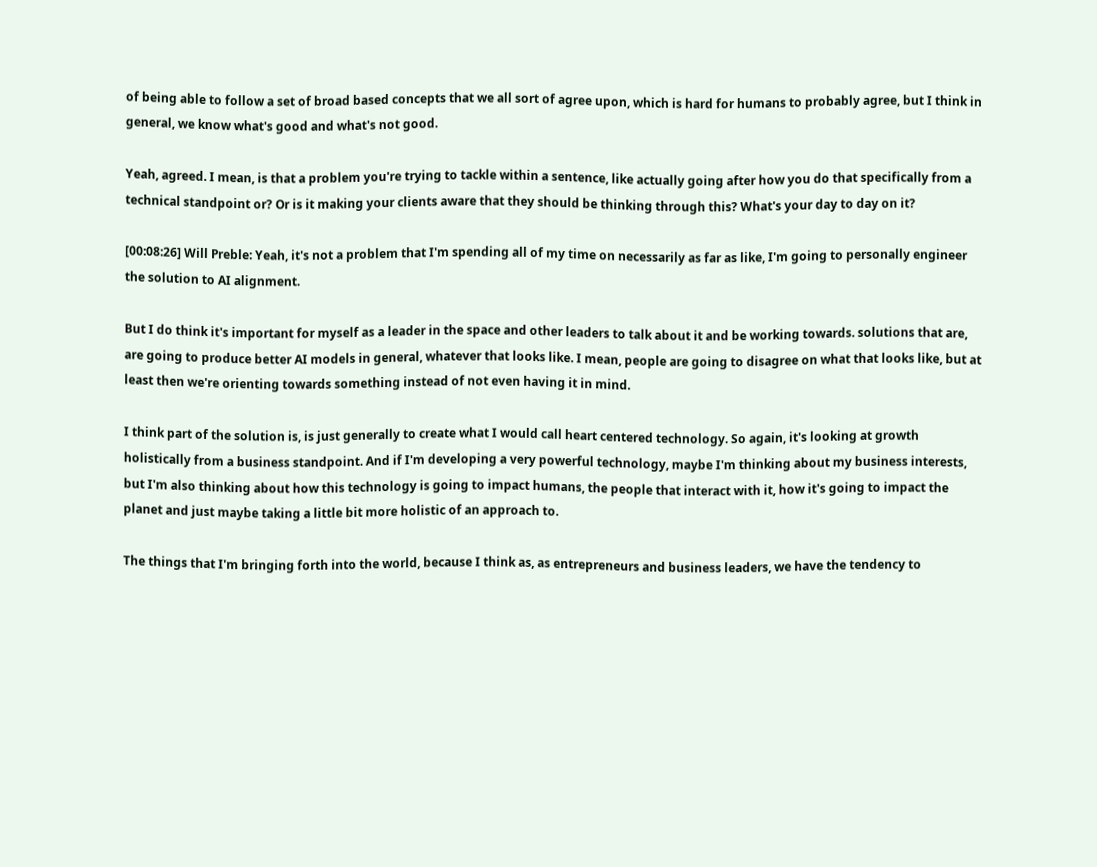of being able to follow a set of broad based concepts that we all sort of agree upon, which is hard for humans to probably agree, but I think in general, we know what's good and what's not good.

Yeah, agreed. I mean, is that a problem you're trying to tackle within a sentence, like actually going after how you do that specifically from a technical standpoint or? Or is it making your clients aware that they should be thinking through this? What's your day to day on it?

[00:08:26] Will Preble: Yeah, it's not a problem that I'm spending all of my time on necessarily as far as like, I'm going to personally engineer the solution to AI alignment.

But I do think it's important for myself as a leader in the space and other leaders to talk about it and be working towards. solutions that are, are going to produce better AI models in general, whatever that looks like. I mean, people are going to disagree on what that looks like, but at least then we're orienting towards something instead of not even having it in mind.

I think part of the solution is, is just generally to create what I would call heart centered technology. So again, it's looking at growth holistically from a business standpoint. And if I'm developing a very powerful technology, maybe I'm thinking about my business interests, but I'm also thinking about how this technology is going to impact humans, the people that interact with it, how it's going to impact the planet and just maybe taking a little bit more holistic of an approach to.

The things that I'm bringing forth into the world, because I think as, as entrepreneurs and business leaders, we have the tendency to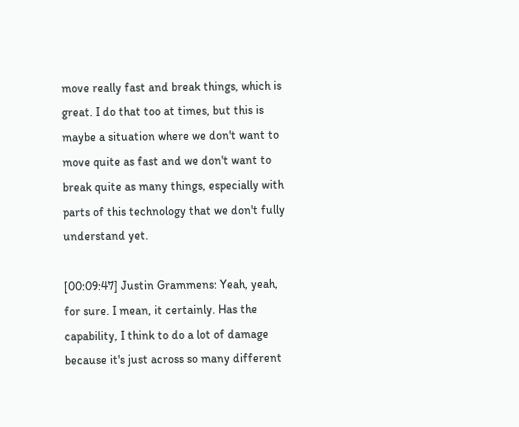move really fast and break things, which is great. I do that too at times, but this is maybe a situation where we don't want to move quite as fast and we don't want to break quite as many things, especially with parts of this technology that we don't fully understand yet.

[00:09:47] Justin Grammens: Yeah, yeah, for sure. I mean, it certainly. Has the capability, I think to do a lot of damage because it's just across so many different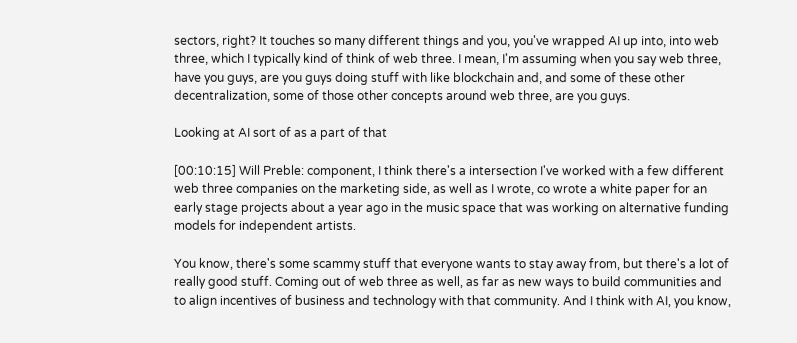sectors, right? It touches so many different things and you, you've wrapped AI up into, into web three, which I typically kind of think of web three. I mean, I'm assuming when you say web three, have you guys, are you guys doing stuff with like blockchain and, and some of these other decentralization, some of those other concepts around web three, are you guys.

Looking at AI sort of as a part of that

[00:10:15] Will Preble: component, I think there's a intersection I've worked with a few different web three companies on the marketing side, as well as I wrote, co wrote a white paper for an early stage projects about a year ago in the music space that was working on alternative funding models for independent artists.

You know, there's some scammy stuff that everyone wants to stay away from, but there's a lot of really good stuff. Coming out of web three as well, as far as new ways to build communities and to align incentives of business and technology with that community. And I think with AI, you know,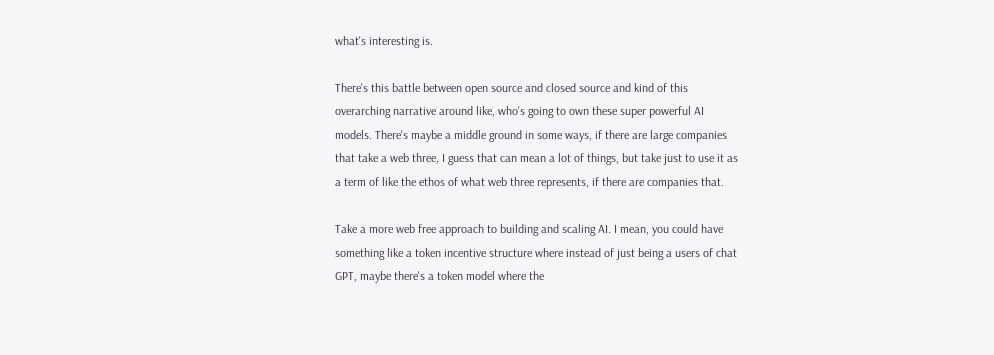what's interesting is.

There's this battle between open source and closed source and kind of this overarching narrative around like, who's going to own these super powerful AI models. There's maybe a middle ground in some ways, if there are large companies that take a web three, I guess that can mean a lot of things, but take just to use it as a term of like the ethos of what web three represents, if there are companies that.

Take a more web free approach to building and scaling AI. I mean, you could have something like a token incentive structure where instead of just being a users of chat GPT, maybe there's a token model where the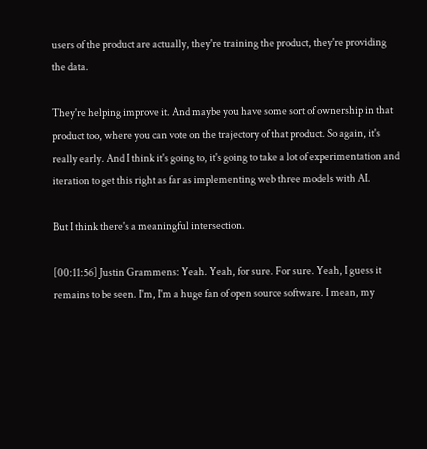users of the product are actually, they're training the product, they're providing the data.

They're helping improve it. And maybe you have some sort of ownership in that product too, where you can vote on the trajectory of that product. So again, it's really early. And I think it's going to, it's going to take a lot of experimentation and iteration to get this right as far as implementing web three models with AI.

But I think there's a meaningful intersection.

[00:11:56] Justin Grammens: Yeah. Yeah, for sure. For sure. Yeah, I guess it remains to be seen. I'm, I'm a huge fan of open source software. I mean, my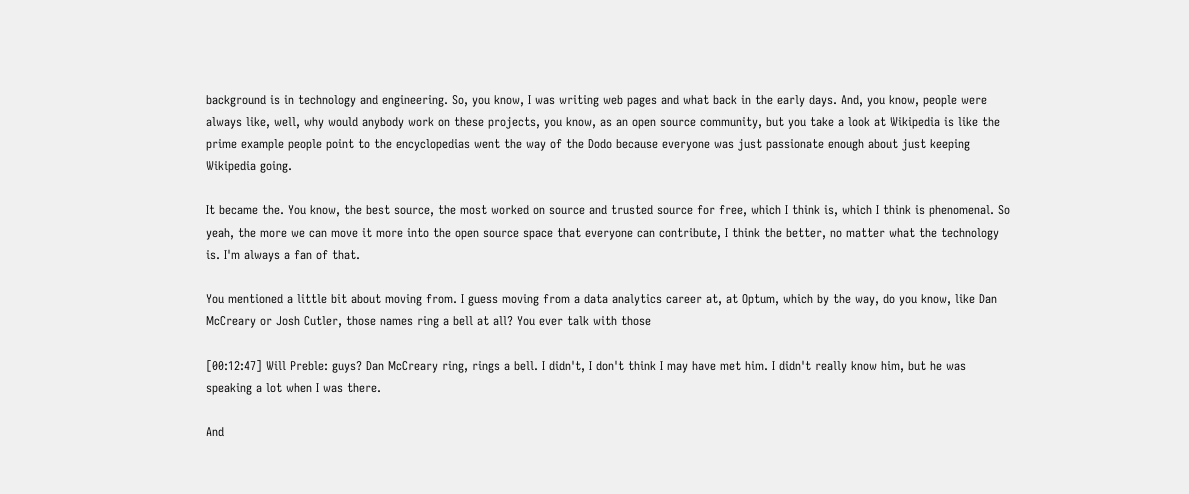background is in technology and engineering. So, you know, I was writing web pages and what back in the early days. And, you know, people were always like, well, why would anybody work on these projects, you know, as an open source community, but you take a look at Wikipedia is like the prime example people point to the encyclopedias went the way of the Dodo because everyone was just passionate enough about just keeping Wikipedia going.

It became the. You know, the best source, the most worked on source and trusted source for free, which I think is, which I think is phenomenal. So yeah, the more we can move it more into the open source space that everyone can contribute, I think the better, no matter what the technology is. I'm always a fan of that.

You mentioned a little bit about moving from. I guess moving from a data analytics career at, at Optum, which by the way, do you know, like Dan McCreary or Josh Cutler, those names ring a bell at all? You ever talk with those

[00:12:47] Will Preble: guys? Dan McCreary ring, rings a bell. I didn't, I don't think I may have met him. I didn't really know him, but he was speaking a lot when I was there.

And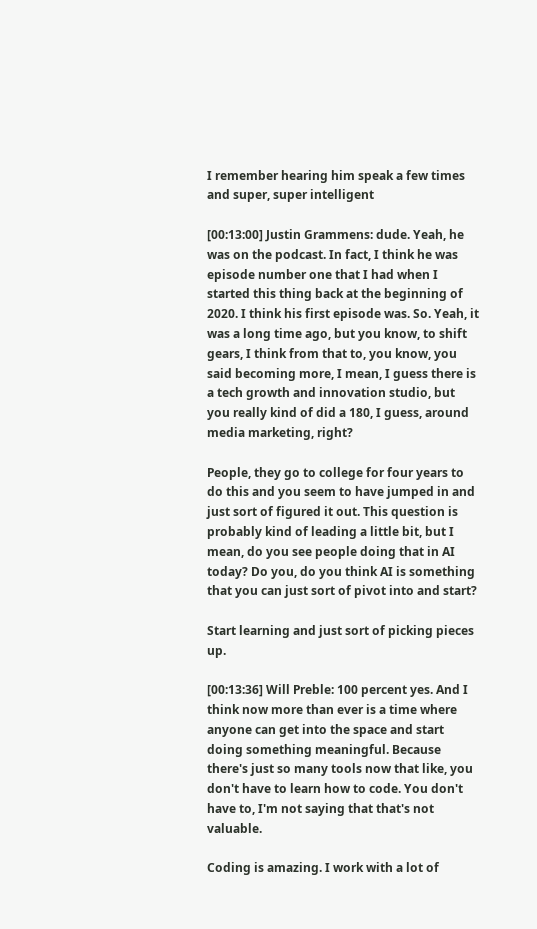I remember hearing him speak a few times and super, super intelligent

[00:13:00] Justin Grammens: dude. Yeah, he was on the podcast. In fact, I think he was episode number one that I had when I started this thing back at the beginning of 2020. I think his first episode was. So. Yeah, it was a long time ago, but you know, to shift gears, I think from that to, you know, you said becoming more, I mean, I guess there is a tech growth and innovation studio, but you really kind of did a 180, I guess, around media marketing, right?

People, they go to college for four years to do this and you seem to have jumped in and just sort of figured it out. This question is probably kind of leading a little bit, but I mean, do you see people doing that in AI today? Do you, do you think AI is something that you can just sort of pivot into and start?

Start learning and just sort of picking pieces up.

[00:13:36] Will Preble: 100 percent yes. And I think now more than ever is a time where anyone can get into the space and start doing something meaningful. Because there's just so many tools now that like, you don't have to learn how to code. You don't have to, I'm not saying that that's not valuable.

Coding is amazing. I work with a lot of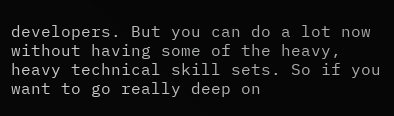developers. But you can do a lot now without having some of the heavy, heavy technical skill sets. So if you want to go really deep on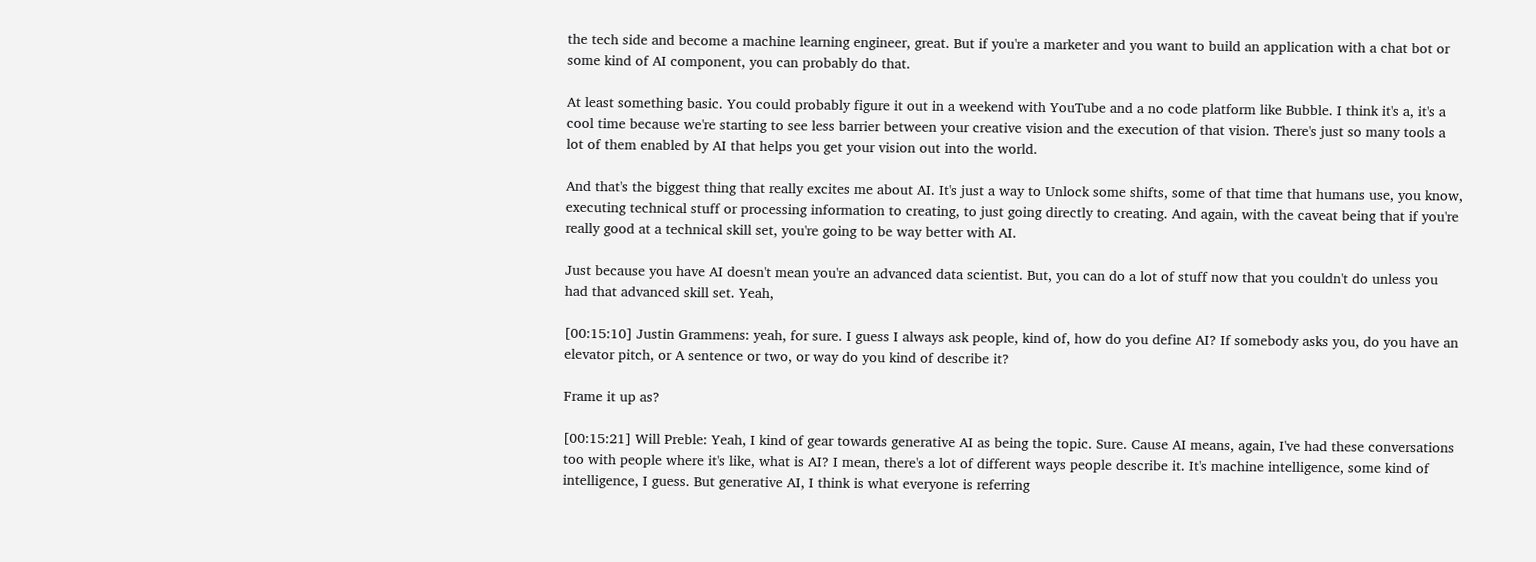the tech side and become a machine learning engineer, great. But if you're a marketer and you want to build an application with a chat bot or some kind of AI component, you can probably do that.

At least something basic. You could probably figure it out in a weekend with YouTube and a no code platform like Bubble. I think it's a, it's a cool time because we're starting to see less barrier between your creative vision and the execution of that vision. There's just so many tools a lot of them enabled by AI that helps you get your vision out into the world.

And that's the biggest thing that really excites me about AI. It's just a way to Unlock some shifts, some of that time that humans use, you know, executing technical stuff or processing information to creating, to just going directly to creating. And again, with the caveat being that if you're really good at a technical skill set, you're going to be way better with AI.

Just because you have AI doesn't mean you're an advanced data scientist. But, you can do a lot of stuff now that you couldn't do unless you had that advanced skill set. Yeah,

[00:15:10] Justin Grammens: yeah, for sure. I guess I always ask people, kind of, how do you define AI? If somebody asks you, do you have an elevator pitch, or A sentence or two, or way do you kind of describe it?

Frame it up as?

[00:15:21] Will Preble: Yeah, I kind of gear towards generative AI as being the topic. Sure. Cause AI means, again, I've had these conversations too with people where it's like, what is AI? I mean, there's a lot of different ways people describe it. It's machine intelligence, some kind of intelligence, I guess. But generative AI, I think is what everyone is referring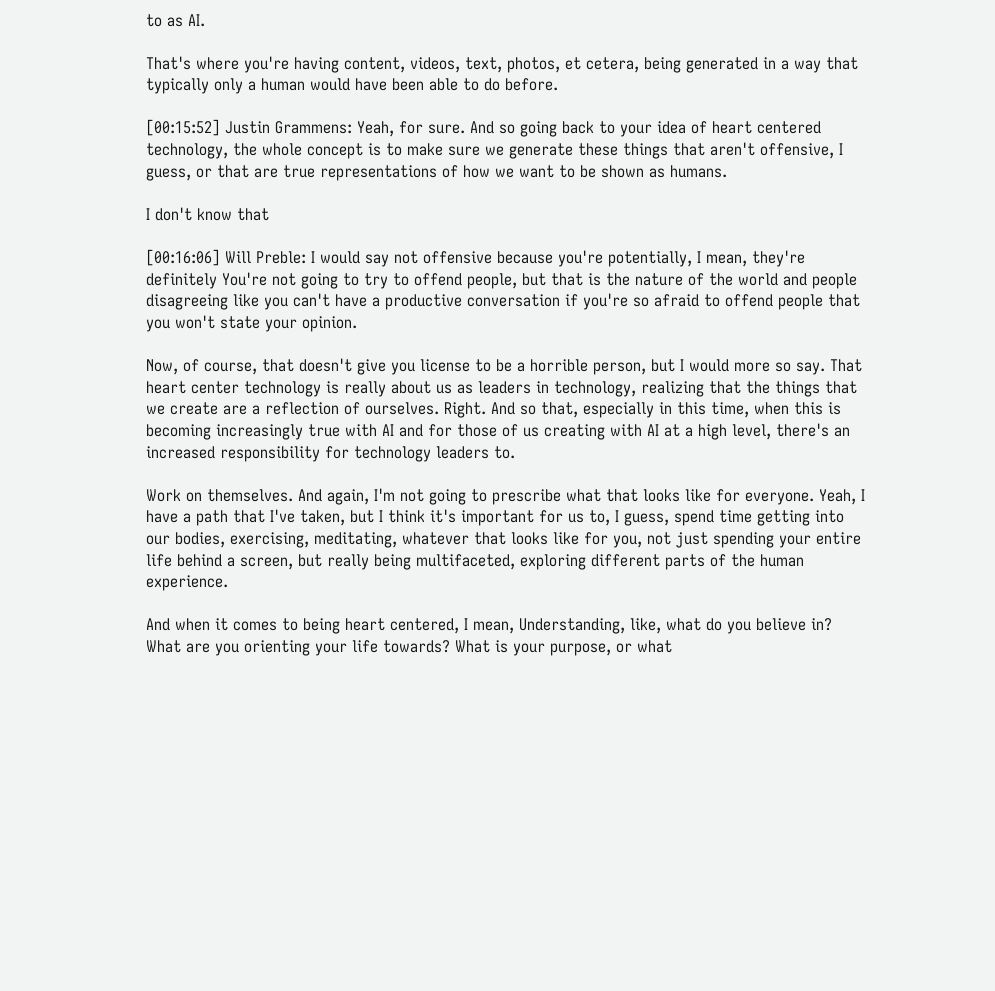to as AI.

That's where you're having content, videos, text, photos, et cetera, being generated in a way that typically only a human would have been able to do before.

[00:15:52] Justin Grammens: Yeah, for sure. And so going back to your idea of heart centered technology, the whole concept is to make sure we generate these things that aren't offensive, I guess, or that are true representations of how we want to be shown as humans.

I don't know that

[00:16:06] Will Preble: I would say not offensive because you're potentially, I mean, they're definitely You're not going to try to offend people, but that is the nature of the world and people disagreeing like you can't have a productive conversation if you're so afraid to offend people that you won't state your opinion.

Now, of course, that doesn't give you license to be a horrible person, but I would more so say. That heart center technology is really about us as leaders in technology, realizing that the things that we create are a reflection of ourselves. Right. And so that, especially in this time, when this is becoming increasingly true with AI and for those of us creating with AI at a high level, there's an increased responsibility for technology leaders to.

Work on themselves. And again, I'm not going to prescribe what that looks like for everyone. Yeah, I have a path that I've taken, but I think it's important for us to, I guess, spend time getting into our bodies, exercising, meditating, whatever that looks like for you, not just spending your entire life behind a screen, but really being multifaceted, exploring different parts of the human experience.

And when it comes to being heart centered, I mean, Understanding, like, what do you believe in? What are you orienting your life towards? What is your purpose, or what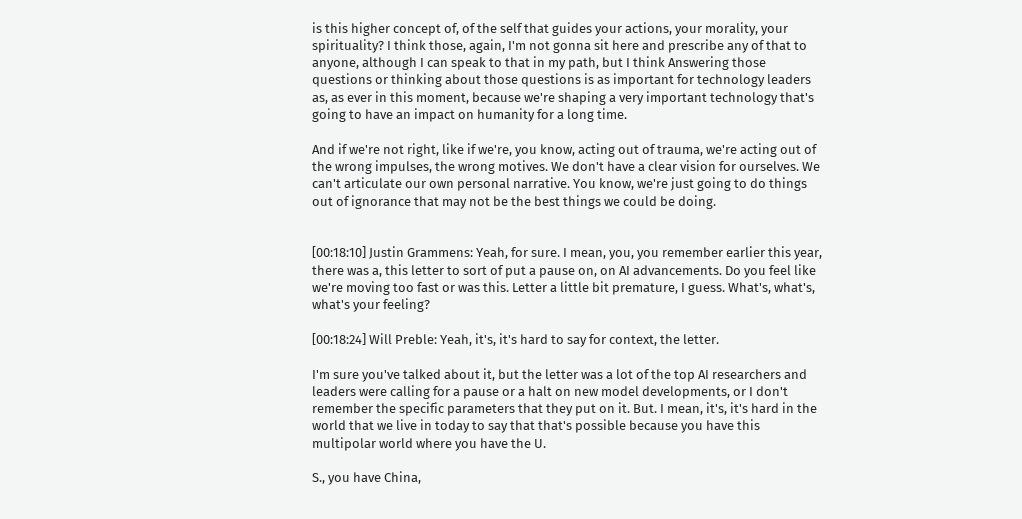is this higher concept of, of the self that guides your actions, your morality, your spirituality? I think those, again, I'm not gonna sit here and prescribe any of that to anyone, although I can speak to that in my path, but I think Answering those questions or thinking about those questions is as important for technology leaders as, as ever in this moment, because we're shaping a very important technology that's going to have an impact on humanity for a long time.

And if we're not right, like if we're, you know, acting out of trauma, we're acting out of the wrong impulses, the wrong motives. We don't have a clear vision for ourselves. We can't articulate our own personal narrative. You know, we're just going to do things out of ignorance that may not be the best things we could be doing.


[00:18:10] Justin Grammens: Yeah, for sure. I mean, you, you remember earlier this year, there was a, this letter to sort of put a pause on, on AI advancements. Do you feel like we're moving too fast or was this. Letter a little bit premature, I guess. What's, what's, what's your feeling?

[00:18:24] Will Preble: Yeah, it's, it's hard to say for context, the letter.

I'm sure you've talked about it, but the letter was a lot of the top AI researchers and leaders were calling for a pause or a halt on new model developments, or I don't remember the specific parameters that they put on it. But. I mean, it's, it's hard in the world that we live in today to say that that's possible because you have this multipolar world where you have the U.

S., you have China,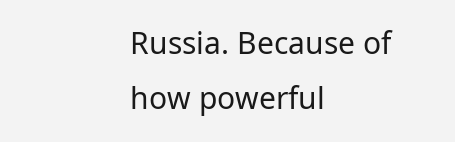Russia. Because of how powerful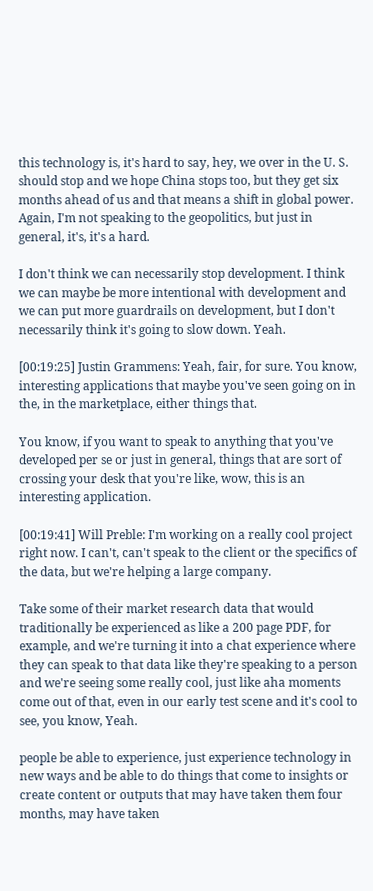this technology is, it's hard to say, hey, we over in the U. S. should stop and we hope China stops too, but they get six months ahead of us and that means a shift in global power. Again, I'm not speaking to the geopolitics, but just in general, it's, it's a hard.

I don't think we can necessarily stop development. I think we can maybe be more intentional with development and we can put more guardrails on development, but I don't necessarily think it's going to slow down. Yeah.

[00:19:25] Justin Grammens: Yeah, fair, for sure. You know, interesting applications that maybe you've seen going on in the, in the marketplace, either things that.

You know, if you want to speak to anything that you've developed per se or just in general, things that are sort of crossing your desk that you're like, wow, this is an interesting application.

[00:19:41] Will Preble: I'm working on a really cool project right now. I can't, can't speak to the client or the specifics of the data, but we're helping a large company.

Take some of their market research data that would traditionally be experienced as like a 200 page PDF, for example, and we're turning it into a chat experience where they can speak to that data like they're speaking to a person and we're seeing some really cool, just like aha moments come out of that, even in our early test scene and it's cool to see, you know, Yeah.

people be able to experience, just experience technology in new ways and be able to do things that come to insights or create content or outputs that may have taken them four months, may have taken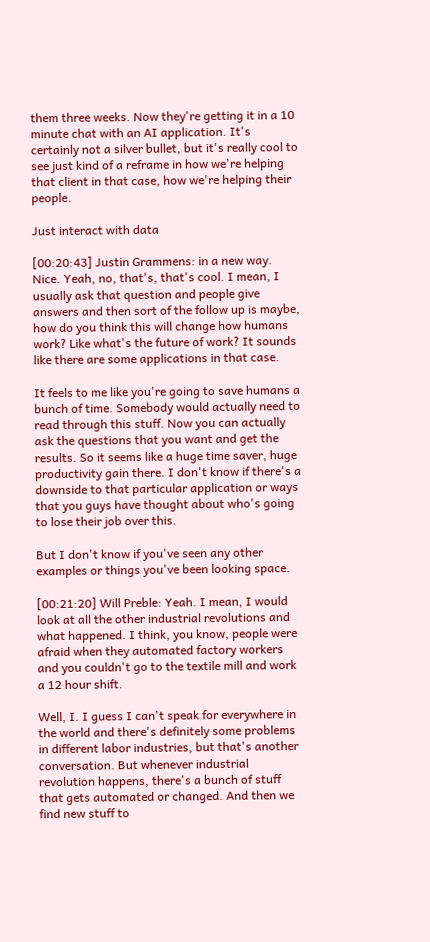them three weeks. Now they're getting it in a 10 minute chat with an AI application. It's certainly not a silver bullet, but it's really cool to see just kind of a reframe in how we're helping that client in that case, how we're helping their people.

Just interact with data

[00:20:43] Justin Grammens: in a new way. Nice. Yeah, no, that's, that's cool. I mean, I usually ask that question and people give answers and then sort of the follow up is maybe, how do you think this will change how humans work? Like what's the future of work? It sounds like there are some applications in that case.

It feels to me like you're going to save humans a bunch of time. Somebody would actually need to read through this stuff. Now you can actually ask the questions that you want and get the results. So it seems like a huge time saver, huge productivity gain there. I don't know if there's a downside to that particular application or ways that you guys have thought about who's going to lose their job over this.

But I don't know if you've seen any other examples or things you've been looking space.

[00:21:20] Will Preble: Yeah. I mean, I would look at all the other industrial revolutions and what happened. I think, you know, people were afraid when they automated factory workers and you couldn't go to the textile mill and work a 12 hour shift.

Well, I. I guess I can't speak for everywhere in the world and there's definitely some problems in different labor industries, but that's another conversation. But whenever industrial revolution happens, there's a bunch of stuff that gets automated or changed. And then we find new stuff to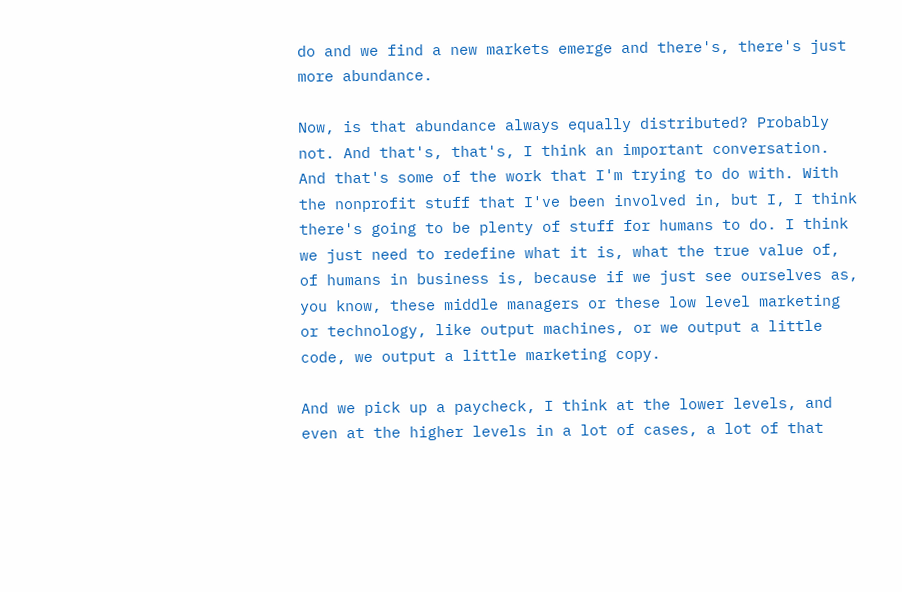do and we find a new markets emerge and there's, there's just more abundance.

Now, is that abundance always equally distributed? Probably not. And that's, that's, I think an important conversation. And that's some of the work that I'm trying to do with. With the nonprofit stuff that I've been involved in, but I, I think there's going to be plenty of stuff for humans to do. I think we just need to redefine what it is, what the true value of, of humans in business is, because if we just see ourselves as, you know, these middle managers or these low level marketing or technology, like output machines, or we output a little code, we output a little marketing copy.

And we pick up a paycheck, I think at the lower levels, and even at the higher levels in a lot of cases, a lot of that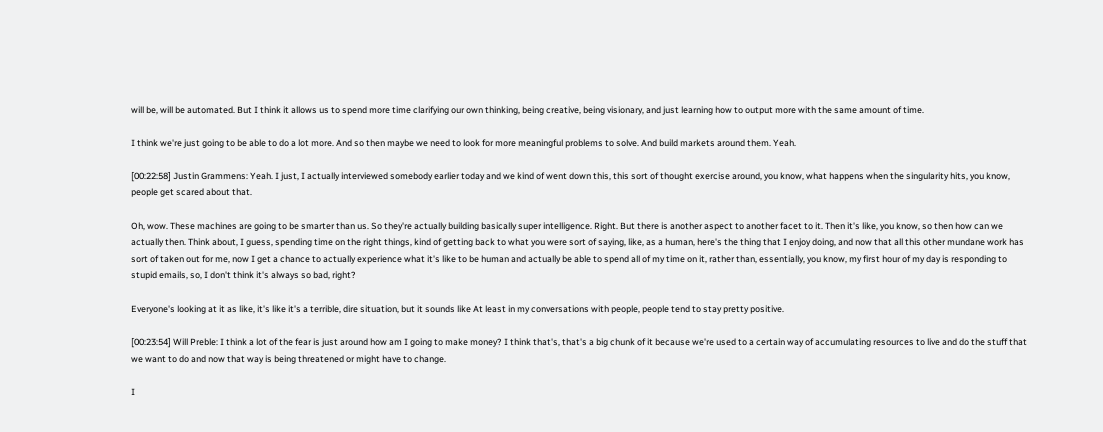will be, will be automated. But I think it allows us to spend more time clarifying our own thinking, being creative, being visionary, and just learning how to output more with the same amount of time.

I think we're just going to be able to do a lot more. And so then maybe we need to look for more meaningful problems to solve. And build markets around them. Yeah.

[00:22:58] Justin Grammens: Yeah. I just, I actually interviewed somebody earlier today and we kind of went down this, this sort of thought exercise around, you know, what happens when the singularity hits, you know, people get scared about that.

Oh, wow. These machines are going to be smarter than us. So they're actually building basically super intelligence. Right. But there is another aspect to another facet to it. Then it's like, you know, so then how can we actually then. Think about, I guess, spending time on the right things, kind of getting back to what you were sort of saying, like, as a human, here's the thing that I enjoy doing, and now that all this other mundane work has sort of taken out for me, now I get a chance to actually experience what it's like to be human and actually be able to spend all of my time on it, rather than, essentially, you know, my first hour of my day is responding to stupid emails, so, I don't think it's always so bad, right?

Everyone's looking at it as like, it's like it's a terrible, dire situation, but it sounds like At least in my conversations with people, people tend to stay pretty positive.

[00:23:54] Will Preble: I think a lot of the fear is just around how am I going to make money? I think that's, that's a big chunk of it because we're used to a certain way of accumulating resources to live and do the stuff that we want to do and now that way is being threatened or might have to change.

I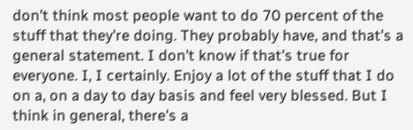don't think most people want to do 70 percent of the stuff that they're doing. They probably have, and that's a general statement. I don't know if that's true for everyone. I, I certainly. Enjoy a lot of the stuff that I do on a, on a day to day basis and feel very blessed. But I think in general, there's a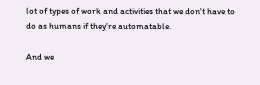lot of types of work and activities that we don't have to do as humans if they're automatable.

And we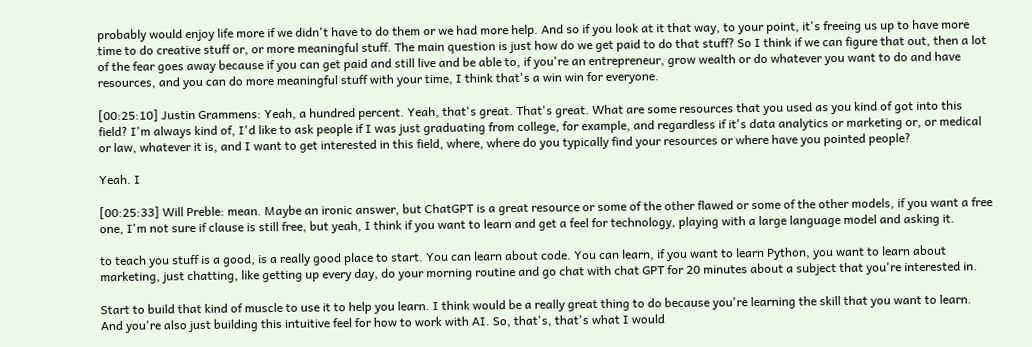probably would enjoy life more if we didn't have to do them or we had more help. And so if you look at it that way, to your point, it's freeing us up to have more time to do creative stuff or, or more meaningful stuff. The main question is just how do we get paid to do that stuff? So I think if we can figure that out, then a lot of the fear goes away because if you can get paid and still live and be able to, if you're an entrepreneur, grow wealth or do whatever you want to do and have resources, and you can do more meaningful stuff with your time, I think that's a win win for everyone.

[00:25:10] Justin Grammens: Yeah, a hundred percent. Yeah, that's great. That's great. What are some resources that you used as you kind of got into this field? I'm always kind of, I'd like to ask people if I was just graduating from college, for example, and regardless if it's data analytics or marketing or, or medical or law, whatever it is, and I want to get interested in this field, where, where do you typically find your resources or where have you pointed people?

Yeah. I

[00:25:33] Will Preble: mean. Maybe an ironic answer, but ChatGPT is a great resource or some of the other flawed or some of the other models, if you want a free one, I'm not sure if clause is still free, but yeah, I think if you want to learn and get a feel for technology, playing with a large language model and asking it.

to teach you stuff is a good, is a really good place to start. You can learn about code. You can learn, if you want to learn Python, you want to learn about marketing, just chatting, like getting up every day, do your morning routine and go chat with chat GPT for 20 minutes about a subject that you're interested in.

Start to build that kind of muscle to use it to help you learn. I think would be a really great thing to do because you're learning the skill that you want to learn. And you're also just building this intuitive feel for how to work with AI. So, that's, that's what I would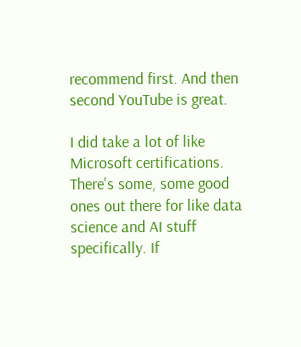recommend first. And then second YouTube is great.

I did take a lot of like Microsoft certifications. There's some, some good ones out there for like data science and AI stuff specifically. If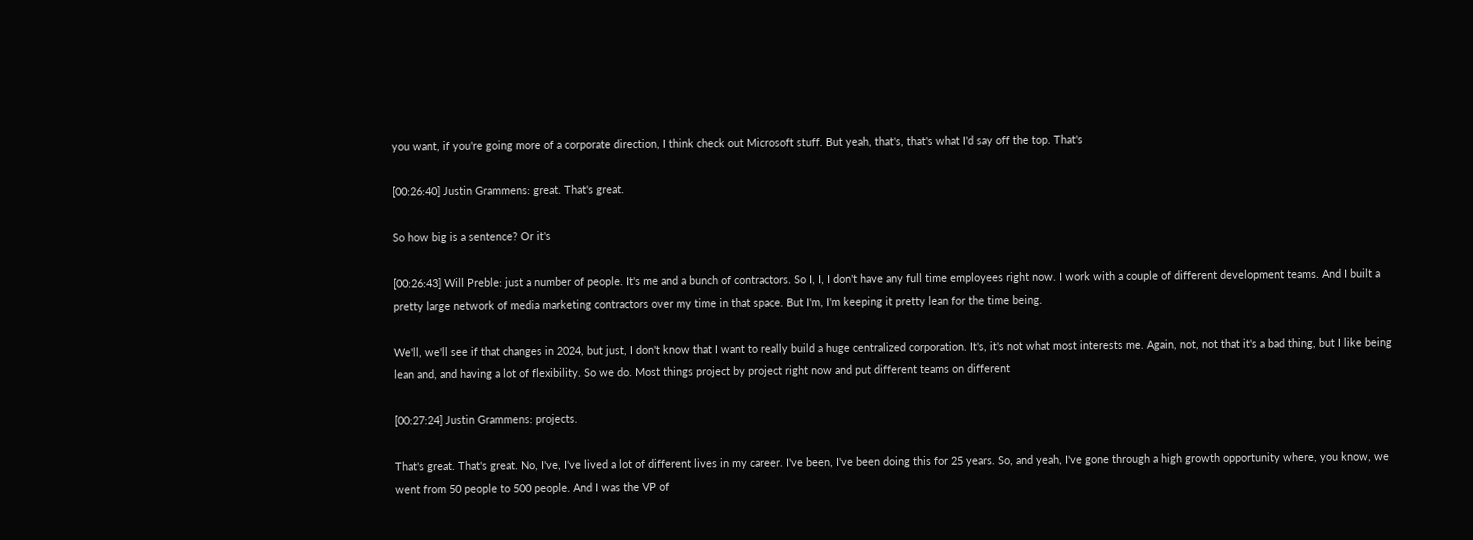you want, if you're going more of a corporate direction, I think check out Microsoft stuff. But yeah, that's, that's what I'd say off the top. That's

[00:26:40] Justin Grammens: great. That's great.

So how big is a sentence? Or it's

[00:26:43] Will Preble: just a number of people. It's me and a bunch of contractors. So I, I, I don't have any full time employees right now. I work with a couple of different development teams. And I built a pretty large network of media marketing contractors over my time in that space. But I'm, I'm keeping it pretty lean for the time being.

We'll, we'll see if that changes in 2024, but just, I don't know that I want to really build a huge centralized corporation. It's, it's not what most interests me. Again, not, not that it's a bad thing, but I like being lean and, and having a lot of flexibility. So we do. Most things project by project right now and put different teams on different

[00:27:24] Justin Grammens: projects.

That's great. That's great. No, I've, I've lived a lot of different lives in my career. I've been, I've been doing this for 25 years. So, and yeah, I've gone through a high growth opportunity where, you know, we went from 50 people to 500 people. And I was the VP of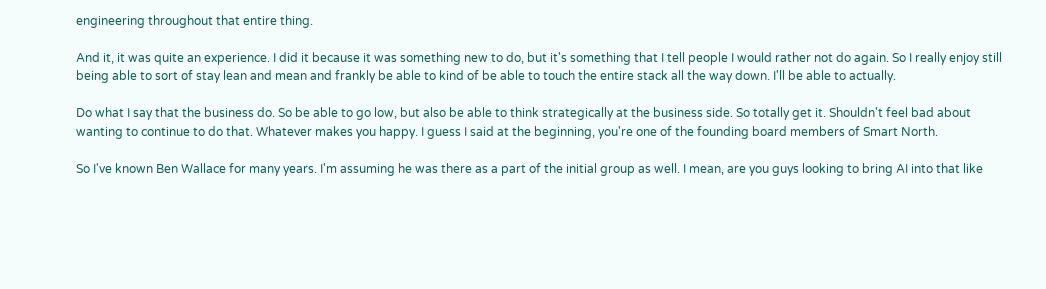engineering throughout that entire thing.

And it, it was quite an experience. I did it because it was something new to do, but it's something that I tell people I would rather not do again. So I really enjoy still being able to sort of stay lean and mean and frankly be able to kind of be able to touch the entire stack all the way down. I'll be able to actually.

Do what I say that the business do. So be able to go low, but also be able to think strategically at the business side. So totally get it. Shouldn't feel bad about wanting to continue to do that. Whatever makes you happy. I guess I said at the beginning, you're one of the founding board members of Smart North.

So I've known Ben Wallace for many years. I'm assuming he was there as a part of the initial group as well. I mean, are you guys looking to bring AI into that like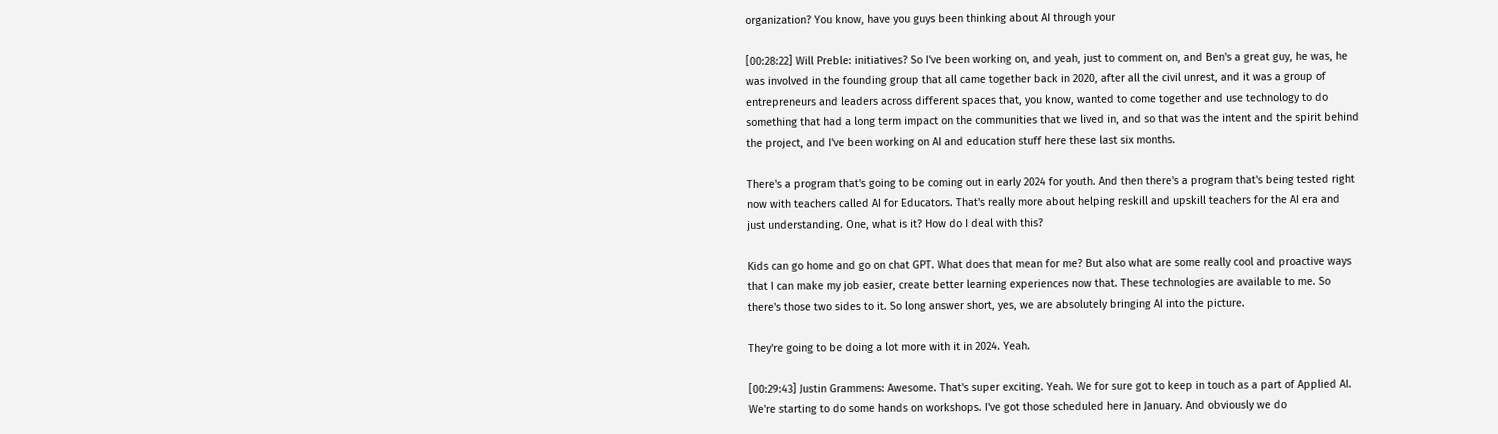organization? You know, have you guys been thinking about AI through your

[00:28:22] Will Preble: initiatives? So I've been working on, and yeah, just to comment on, and Ben's a great guy, he was, he was involved in the founding group that all came together back in 2020, after all the civil unrest, and it was a group of entrepreneurs and leaders across different spaces that, you know, wanted to come together and use technology to do something that had a long term impact on the communities that we lived in, and so that was the intent and the spirit behind the project, and I've been working on AI and education stuff here these last six months.

There's a program that's going to be coming out in early 2024 for youth. And then there's a program that's being tested right now with teachers called AI for Educators. That's really more about helping reskill and upskill teachers for the AI era and just understanding. One, what is it? How do I deal with this?

Kids can go home and go on chat GPT. What does that mean for me? But also what are some really cool and proactive ways that I can make my job easier, create better learning experiences now that. These technologies are available to me. So there's those two sides to it. So long answer short, yes, we are absolutely bringing AI into the picture.

They're going to be doing a lot more with it in 2024. Yeah.

[00:29:43] Justin Grammens: Awesome. That's super exciting. Yeah. We for sure got to keep in touch as a part of Applied AI. We're starting to do some hands on workshops. I've got those scheduled here in January. And obviously we do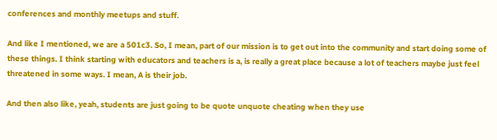conferences and monthly meetups and stuff.

And like I mentioned, we are a 501c3. So, I mean, part of our mission is to get out into the community and start doing some of these things. I think starting with educators and teachers is a, is really a great place because a lot of teachers maybe just feel threatened in some ways. I mean, A is their job.

And then also like, yeah, students are just going to be quote unquote cheating when they use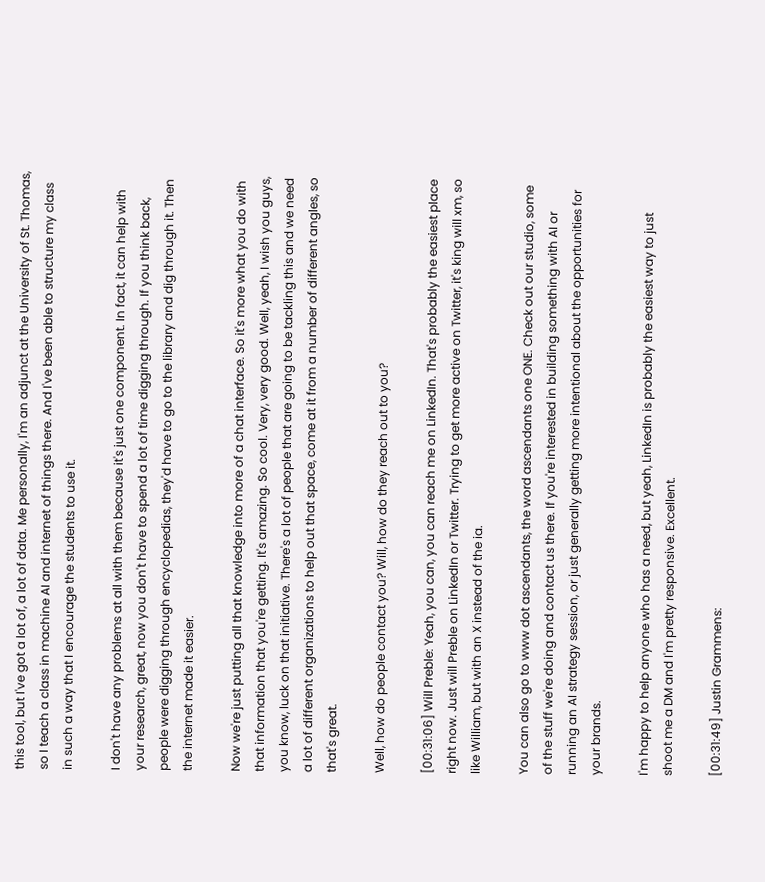this tool, but I've got a lot of, a lot of data. Me personally, I'm an adjunct at the University of St. Thomas, so I teach a class in machine AI and internet of things there. And I've been able to structure my class in such a way that I encourage the students to use it.

I don't have any problems at all with them because it's just one component. In fact, it can help with your research, great, now you don't have to spend a lot of time digging through. If you think back, people were digging through encyclopedias, they'd have to go to the library and dig through it. Then the internet made it easier.

Now we're just putting all that knowledge into more of a chat interface. So it's more what you do with that information that you're getting. It's amazing. So cool. Very, very good. Well, yeah, I wish you guys, you know, luck on that initiative. There's a lot of people that are going to be tackling this and we need a lot of different organizations to help out that space, come at it from a number of different angles, so that's great.

Well, how do people contact you? Will, how do they reach out to you?

[00:31:06] Will Preble: Yeah, you can, you can reach me on LinkedIn. That's probably the easiest place right now. Just will Preble on LinkedIn or Twitter. Trying to get more active on Twitter, it's king will xm, so like William, but with an X instead of the ia.

You can also go to www dot ascendants, the word ascendants one ONE. Check out our studio, some of the stuff we're doing and contact us there. If you're interested in building something with AI or running an AI strategy session, or just generally getting more intentional about the opportunities for your brands.

I'm happy to help anyone who has a need, but yeah, LinkedIn is probably the easiest way to just shoot me a DM and I'm pretty responsive. Excellent.

[00:31:49] Justin Grammens: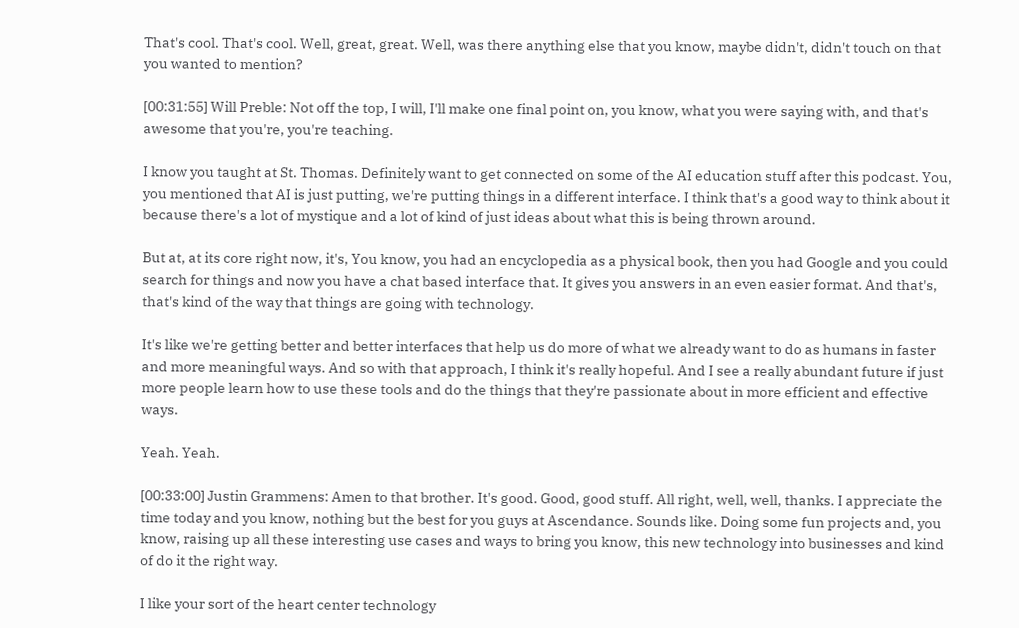That's cool. That's cool. Well, great, great. Well, was there anything else that you know, maybe didn't, didn't touch on that you wanted to mention?

[00:31:55] Will Preble: Not off the top, I will, I'll make one final point on, you know, what you were saying with, and that's awesome that you're, you're teaching.

I know you taught at St. Thomas. Definitely want to get connected on some of the AI education stuff after this podcast. You, you mentioned that AI is just putting, we're putting things in a different interface. I think that's a good way to think about it because there's a lot of mystique and a lot of kind of just ideas about what this is being thrown around.

But at, at its core right now, it's, You know, you had an encyclopedia as a physical book, then you had Google and you could search for things and now you have a chat based interface that. It gives you answers in an even easier format. And that's, that's kind of the way that things are going with technology.

It's like we're getting better and better interfaces that help us do more of what we already want to do as humans in faster and more meaningful ways. And so with that approach, I think it's really hopeful. And I see a really abundant future if just more people learn how to use these tools and do the things that they're passionate about in more efficient and effective ways.

Yeah. Yeah.

[00:33:00] Justin Grammens: Amen to that brother. It's good. Good, good stuff. All right, well, well, thanks. I appreciate the time today and you know, nothing but the best for you guys at Ascendance. Sounds like. Doing some fun projects and, you know, raising up all these interesting use cases and ways to bring you know, this new technology into businesses and kind of do it the right way.

I like your sort of the heart center technology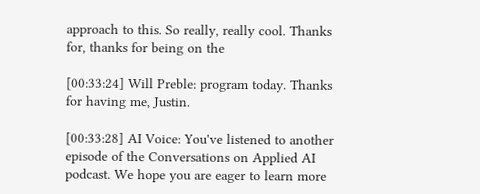approach to this. So really, really cool. Thanks for, thanks for being on the

[00:33:24] Will Preble: program today. Thanks for having me, Justin.

[00:33:28] AI Voice: You've listened to another episode of the Conversations on Applied AI podcast. We hope you are eager to learn more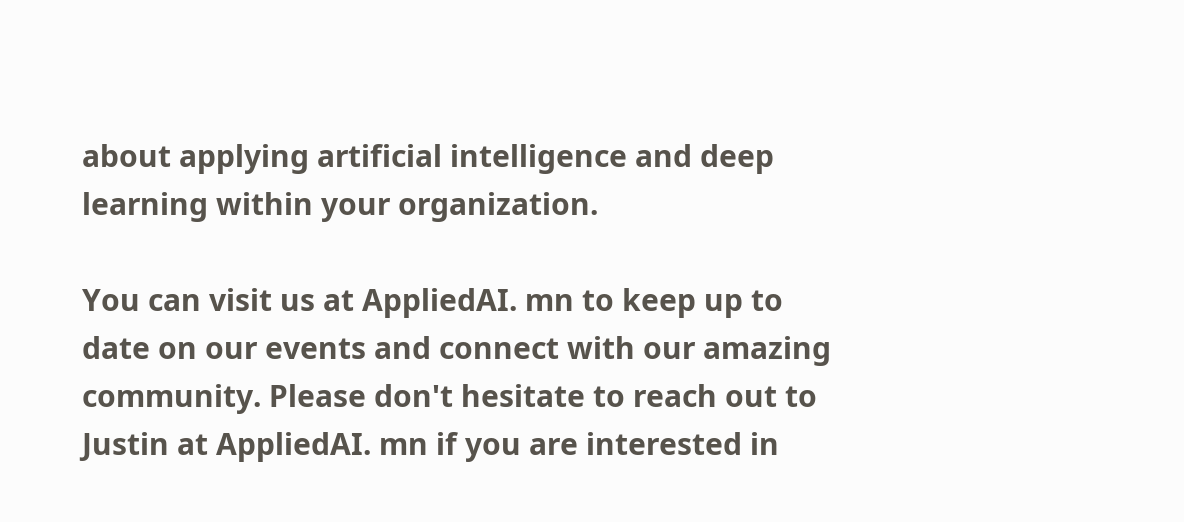about applying artificial intelligence and deep learning within your organization.

You can visit us at AppliedAI. mn to keep up to date on our events and connect with our amazing community. Please don't hesitate to reach out to Justin at AppliedAI. mn if you are interested in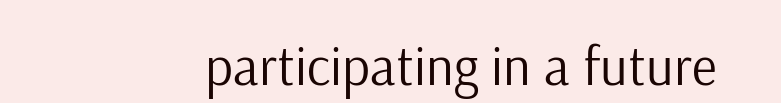participating in a future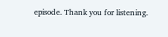episode. Thank you for listening.